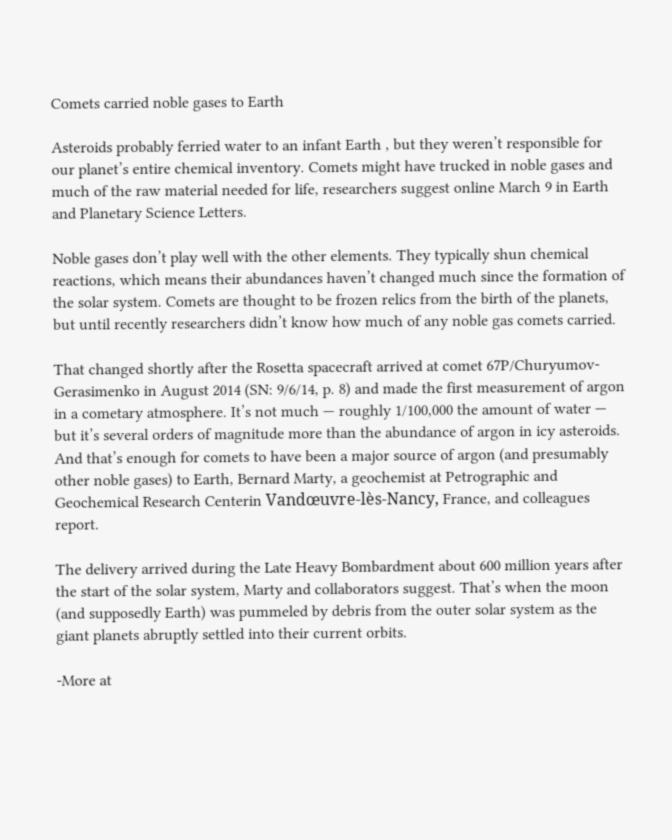Comets carried noble gases to Earth

Asteroids probably ferried water to an infant Earth , but they weren’t responsible for our planet’s entire chemical inventory. Comets might have trucked in noble gases and much of the raw material needed for life, researchers suggest online March 9 in Earth and Planetary Science Letters.

Noble gases don’t play well with the other elements. They typically shun chemical reactions, which means their abundances haven’t changed much since the formation of the solar system. Comets are thought to be frozen relics from the birth of the planets, but until recently researchers didn’t know how much of any noble gas comets carried.

That changed shortly after the Rosetta spacecraft arrived at comet 67P/Churyumov-Gerasimenko in August 2014 (SN: 9/6/14, p. 8) and made the first measurement of argon in a cometary atmosphere. It’s not much — roughly 1/100,000 the amount of water — but it’s several orders of magnitude more than the abundance of argon in icy asteroids. And that’s enough for comets to have been a major source of argon (and presumably other noble gases) to Earth, Bernard Marty, a geochemist at Petrographic and Geochemical Research Centerin Vandœuvre-lès-Nancy, France, and colleagues report.

The delivery arrived during the Late Heavy Bombardment about 600 million years after the start of the solar system, Marty and collaborators suggest. That’s when the moon (and supposedly Earth) was pummeled by debris from the outer solar system as the giant planets abruptly settled into their current orbits.

-More at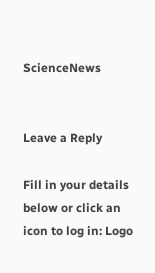ScienceNews


Leave a Reply

Fill in your details below or click an icon to log in: Logo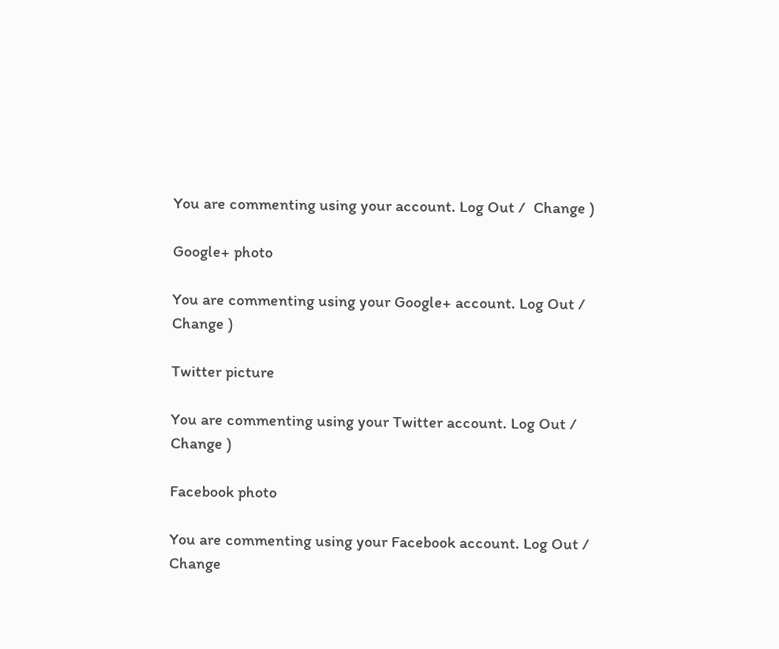You are commenting using your account. Log Out /  Change )

Google+ photo

You are commenting using your Google+ account. Log Out /  Change )

Twitter picture

You are commenting using your Twitter account. Log Out /  Change )

Facebook photo

You are commenting using your Facebook account. Log Out /  Change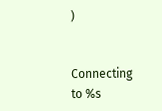)


Connecting to %s